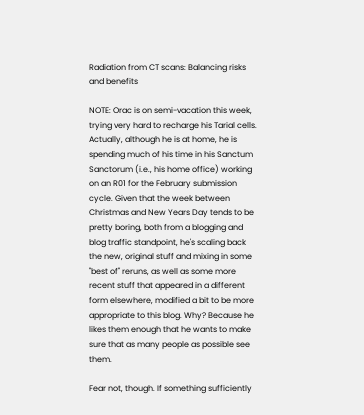Radiation from CT scans: Balancing risks and benefits

NOTE: Orac is on semi-vacation this week, trying very hard to recharge his Tarial cells. Actually, although he is at home, he is spending much of his time in his Sanctum Sanctorum (i.e., his home office) working on an R01 for the February submission cycle. Given that the week between Christmas and New Years Day tends to be pretty boring, both from a blogging and blog traffic standpoint, he's scaling back the new, original stuff and mixing in some "best of" reruns, as well as some more recent stuff that appeared in a different form elsewhere, modified a bit to be more appropriate to this blog. Why? Because he likes them enough that he wants to make sure that as many people as possible see them.

Fear not, though. If something sufficiently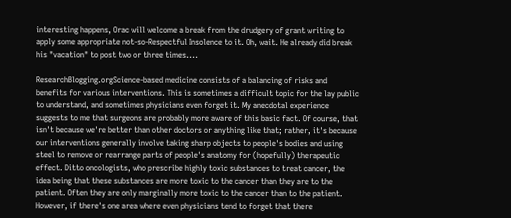interesting happens, Orac will welcome a break from the drudgery of grant writing to apply some appropriate not-so-Respectful Insolence to it. Oh, wait. He already did break his "vacation" to post two or three times....

ResearchBlogging.orgScience-based medicine consists of a balancing of risks and benefits for various interventions. This is sometimes a difficult topic for the lay public to understand, and sometimes physicians even forget it. My anecdotal experience suggests to me that surgeons are probably more aware of this basic fact. Of course, that isn't because we're better than other doctors or anything like that; rather, it's because our interventions generally involve taking sharp objects to people's bodies and using steel to remove or rearrange parts of people's anatomy for (hopefully) therapeutic effect. Ditto oncologists, who prescribe highly toxic substances to treat cancer, the idea being that these substances are more toxic to the cancer than they are to the patient. Often they are only marginally more toxic to the cancer than to the patient. However, if there's one area where even physicians tend to forget that there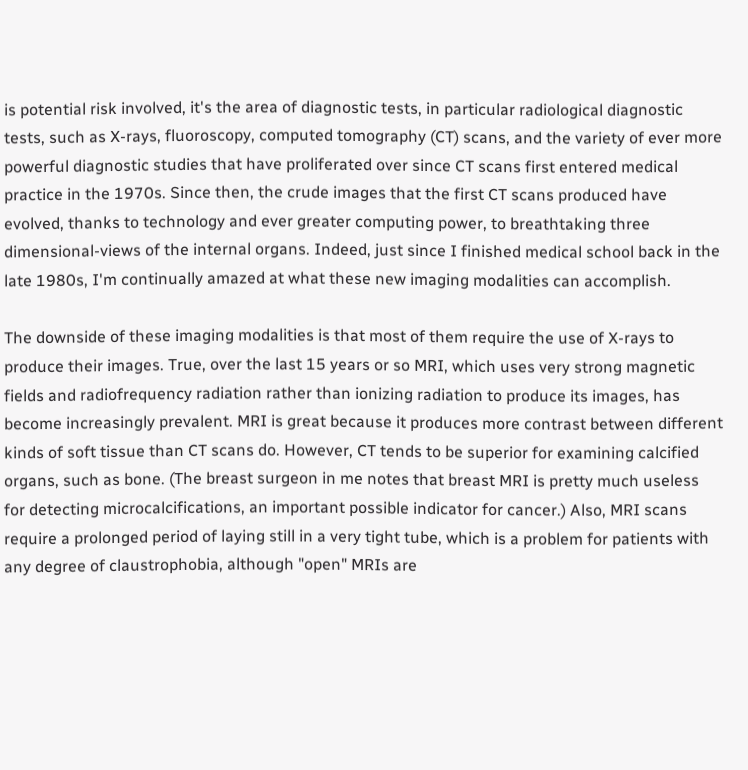is potential risk involved, it's the area of diagnostic tests, in particular radiological diagnostic tests, such as X-rays, fluoroscopy, computed tomography (CT) scans, and the variety of ever more powerful diagnostic studies that have proliferated over since CT scans first entered medical practice in the 1970s. Since then, the crude images that the first CT scans produced have evolved, thanks to technology and ever greater computing power, to breathtaking three dimensional-views of the internal organs. Indeed, just since I finished medical school back in the late 1980s, I'm continually amazed at what these new imaging modalities can accomplish.

The downside of these imaging modalities is that most of them require the use of X-rays to produce their images. True, over the last 15 years or so MRI, which uses very strong magnetic fields and radiofrequency radiation rather than ionizing radiation to produce its images, has become increasingly prevalent. MRI is great because it produces more contrast between different kinds of soft tissue than CT scans do. However, CT tends to be superior for examining calcified organs, such as bone. (The breast surgeon in me notes that breast MRI is pretty much useless for detecting microcalcifications, an important possible indicator for cancer.) Also, MRI scans require a prolonged period of laying still in a very tight tube, which is a problem for patients with any degree of claustrophobia, although "open" MRIs are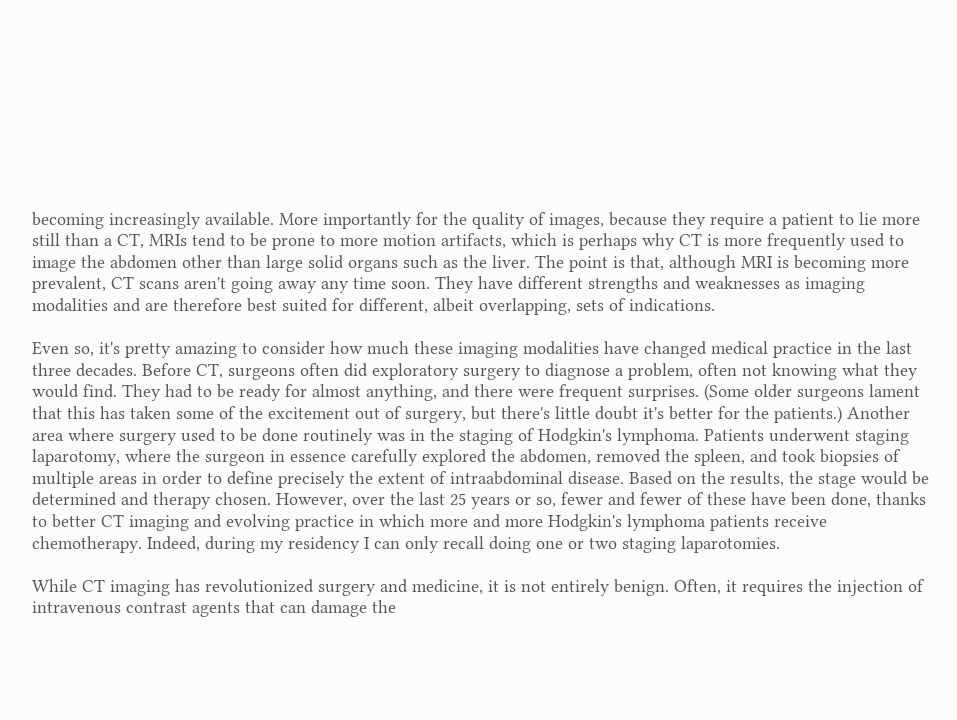becoming increasingly available. More importantly for the quality of images, because they require a patient to lie more still than a CT, MRIs tend to be prone to more motion artifacts, which is perhaps why CT is more frequently used to image the abdomen other than large solid organs such as the liver. The point is that, although MRI is becoming more prevalent, CT scans aren't going away any time soon. They have different strengths and weaknesses as imaging modalities and are therefore best suited for different, albeit overlapping, sets of indications.

Even so, it's pretty amazing to consider how much these imaging modalities have changed medical practice in the last three decades. Before CT, surgeons often did exploratory surgery to diagnose a problem, often not knowing what they would find. They had to be ready for almost anything, and there were frequent surprises. (Some older surgeons lament that this has taken some of the excitement out of surgery, but there's little doubt it's better for the patients.) Another area where surgery used to be done routinely was in the staging of Hodgkin's lymphoma. Patients underwent staging laparotomy, where the surgeon in essence carefully explored the abdomen, removed the spleen, and took biopsies of multiple areas in order to define precisely the extent of intraabdominal disease. Based on the results, the stage would be determined and therapy chosen. However, over the last 25 years or so, fewer and fewer of these have been done, thanks to better CT imaging and evolving practice in which more and more Hodgkin's lymphoma patients receive chemotherapy. Indeed, during my residency I can only recall doing one or two staging laparotomies.

While CT imaging has revolutionized surgery and medicine, it is not entirely benign. Often, it requires the injection of intravenous contrast agents that can damage the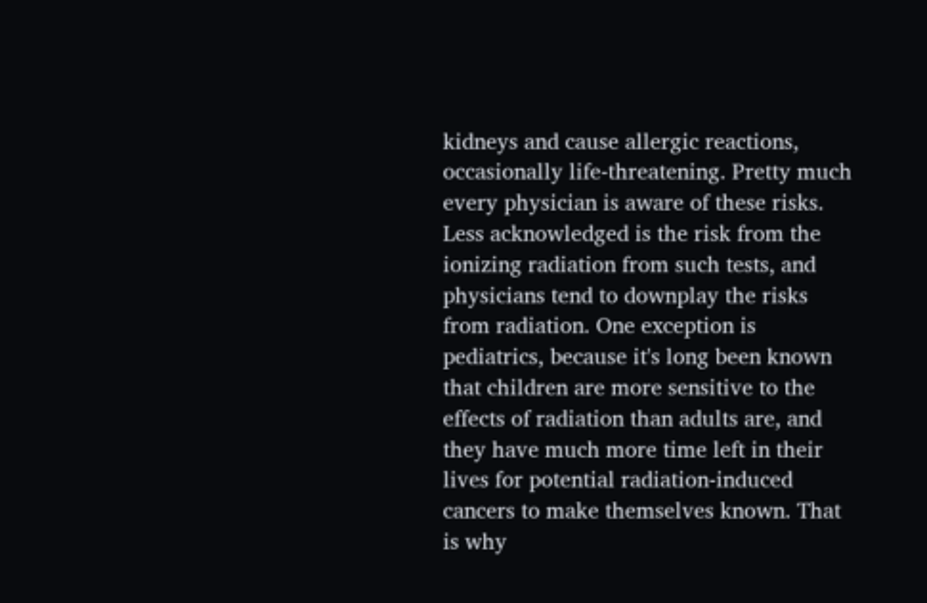kidneys and cause allergic reactions, occasionally life-threatening. Pretty much every physician is aware of these risks. Less acknowledged is the risk from the ionizing radiation from such tests, and physicians tend to downplay the risks from radiation. One exception is pediatrics, because it's long been known that children are more sensitive to the effects of radiation than adults are, and they have much more time left in their lives for potential radiation-induced cancers to make themselves known. That is why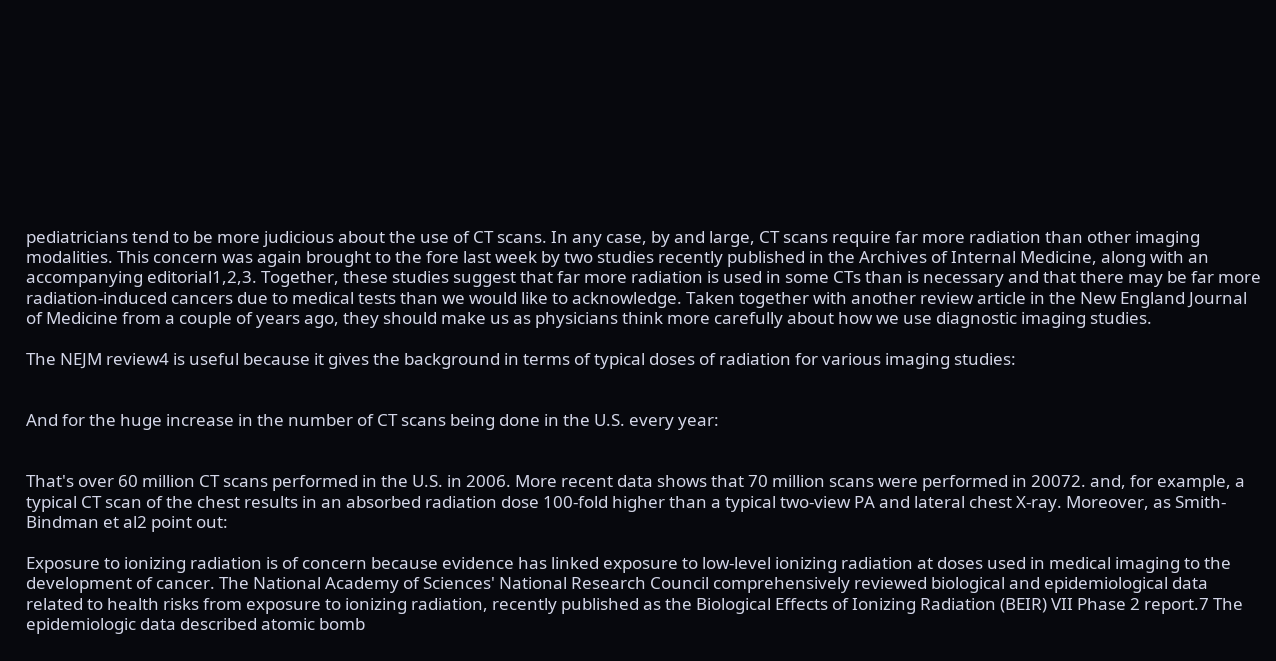pediatricians tend to be more judicious about the use of CT scans. In any case, by and large, CT scans require far more radiation than other imaging modalities. This concern was again brought to the fore last week by two studies recently published in the Archives of Internal Medicine, along with an accompanying editorial1,2,3. Together, these studies suggest that far more radiation is used in some CTs than is necessary and that there may be far more radiation-induced cancers due to medical tests than we would like to acknowledge. Taken together with another review article in the New England Journal of Medicine from a couple of years ago, they should make us as physicians think more carefully about how we use diagnostic imaging studies.

The NEJM review4 is useful because it gives the background in terms of typical doses of radiation for various imaging studies:


And for the huge increase in the number of CT scans being done in the U.S. every year:


That's over 60 million CT scans performed in the U.S. in 2006. More recent data shows that 70 million scans were performed in 20072. and, for example, a typical CT scan of the chest results in an absorbed radiation dose 100-fold higher than a typical two-view PA and lateral chest X-ray. Moreover, as Smith-Bindman et al2 point out:

Exposure to ionizing radiation is of concern because evidence has linked exposure to low-level ionizing radiation at doses used in medical imaging to the development of cancer. The National Academy of Sciences' National Research Council comprehensively reviewed biological and epidemiological data related to health risks from exposure to ionizing radiation, recently published as the Biological Effects of Ionizing Radiation (BEIR) VII Phase 2 report.7 The epidemiologic data described atomic bomb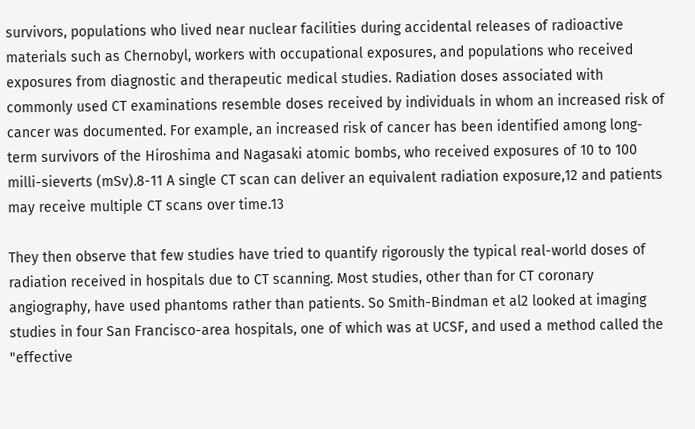survivors, populations who lived near nuclear facilities during accidental releases of radioactive materials such as Chernobyl, workers with occupational exposures, and populations who received exposures from diagnostic and therapeutic medical studies. Radiation doses associated with commonly used CT examinations resemble doses received by individuals in whom an increased risk of cancer was documented. For example, an increased risk of cancer has been identified among long-term survivors of the Hiroshima and Nagasaki atomic bombs, who received exposures of 10 to 100 milli-sieverts (mSv).8-11 A single CT scan can deliver an equivalent radiation exposure,12 and patients may receive multiple CT scans over time.13

They then observe that few studies have tried to quantify rigorously the typical real-world doses of radiation received in hospitals due to CT scanning. Most studies, other than for CT coronary angiography, have used phantoms rather than patients. So Smith-Bindman et al2 looked at imaging studies in four San Francisco-area hospitals, one of which was at UCSF, and used a method called the "effective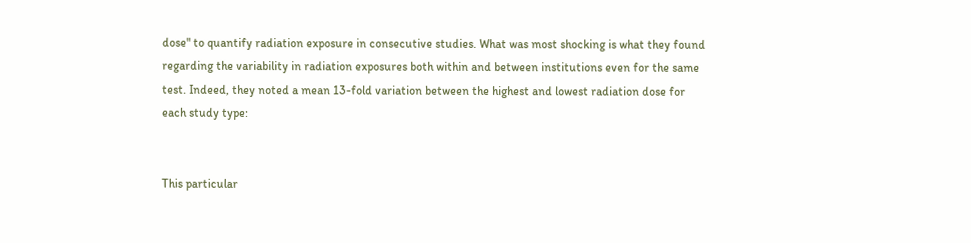dose" to quantify radiation exposure in consecutive studies. What was most shocking is what they found regarding the variability in radiation exposures both within and between institutions even for the same test. Indeed, they noted a mean 13-fold variation between the highest and lowest radiation dose for each study type:


This particular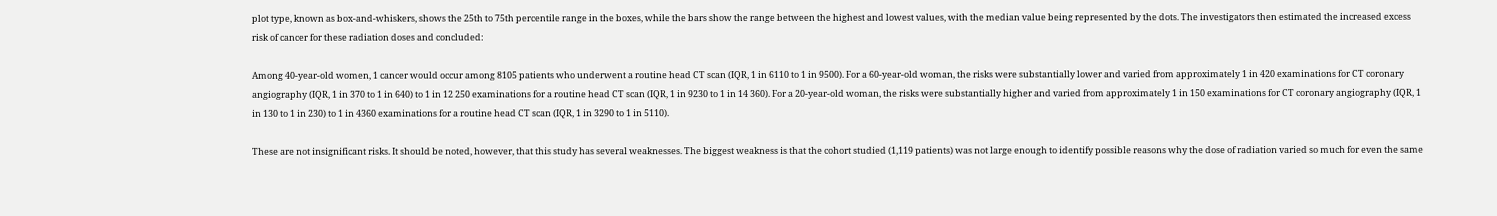plot type, known as box-and-whiskers, shows the 25th to 75th percentile range in the boxes, while the bars show the range between the highest and lowest values, with the median value being represented by the dots. The investigators then estimated the increased excess risk of cancer for these radiation doses and concluded:

Among 40-year-old women, 1 cancer would occur among 8105 patients who underwent a routine head CT scan (IQR, 1 in 6110 to 1 in 9500). For a 60-year-old woman, the risks were substantially lower and varied from approximately 1 in 420 examinations for CT coronary angiography (IQR, 1 in 370 to 1 in 640) to 1 in 12 250 examinations for a routine head CT scan (IQR, 1 in 9230 to 1 in 14 360). For a 20-year-old woman, the risks were substantially higher and varied from approximately 1 in 150 examinations for CT coronary angiography (IQR, 1 in 130 to 1 in 230) to 1 in 4360 examinations for a routine head CT scan (IQR, 1 in 3290 to 1 in 5110).

These are not insignificant risks. It should be noted, however, that this study has several weaknesses. The biggest weakness is that the cohort studied (1,119 patients) was not large enough to identify possible reasons why the dose of radiation varied so much for even the same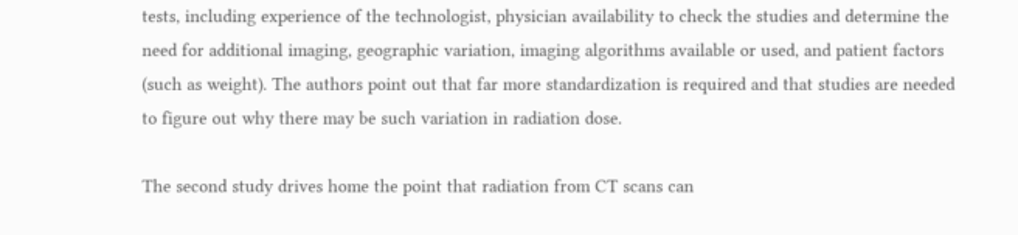tests, including experience of the technologist, physician availability to check the studies and determine the need for additional imaging, geographic variation, imaging algorithms available or used, and patient factors (such as weight). The authors point out that far more standardization is required and that studies are needed to figure out why there may be such variation in radiation dose.

The second study drives home the point that radiation from CT scans can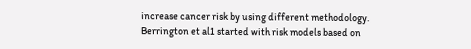increase cancer risk by using different methodology. Berrington et al1 started with risk models based on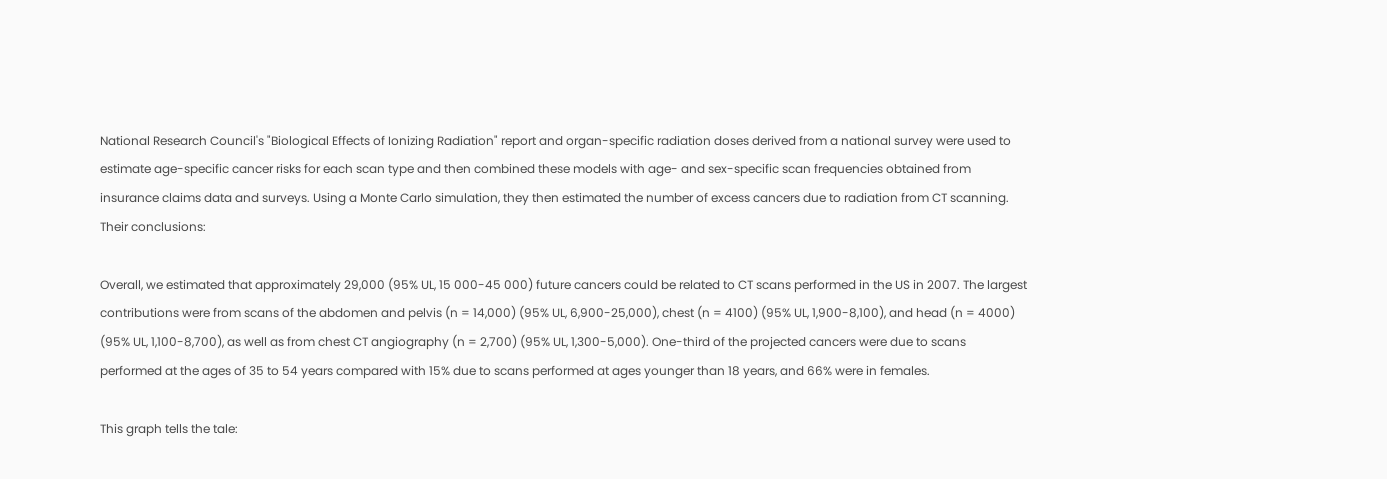National Research Council's "Biological Effects of Ionizing Radiation" report and organ-specific radiation doses derived from a national survey were used to estimate age-specific cancer risks for each scan type and then combined these models with age- and sex-specific scan frequencies obtained from insurance claims data and surveys. Using a Monte Carlo simulation, they then estimated the number of excess cancers due to radiation from CT scanning. Their conclusions:

Overall, we estimated that approximately 29,000 (95% UL, 15 000-45 000) future cancers could be related to CT scans performed in the US in 2007. The largest contributions were from scans of the abdomen and pelvis (n = 14,000) (95% UL, 6,900-25,000), chest (n = 4100) (95% UL, 1,900-8,100), and head (n = 4000) (95% UL, 1,100-8,700), as well as from chest CT angiography (n = 2,700) (95% UL, 1,300-5,000). One-third of the projected cancers were due to scans performed at the ages of 35 to 54 years compared with 15% due to scans performed at ages younger than 18 years, and 66% were in females.

This graph tells the tale: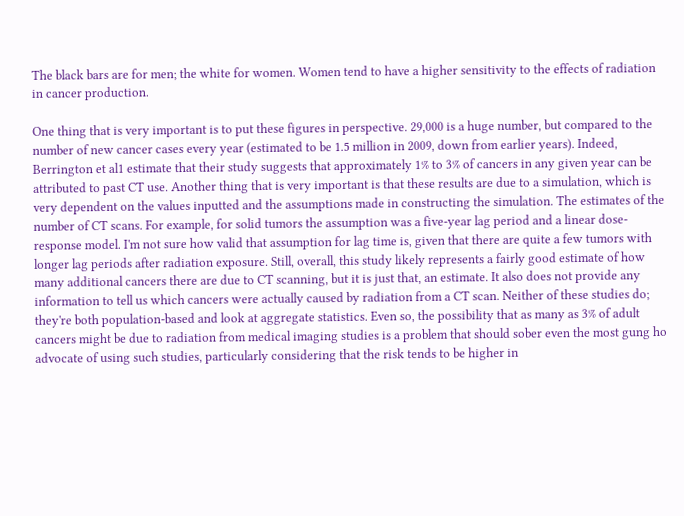The black bars are for men; the white for women. Women tend to have a higher sensitivity to the effects of radiation in cancer production.

One thing that is very important is to put these figures in perspective. 29,000 is a huge number, but compared to the number of new cancer cases every year (estimated to be 1.5 million in 2009, down from earlier years). Indeed, Berrington et al1 estimate that their study suggests that approximately 1% to 3% of cancers in any given year can be attributed to past CT use. Another thing that is very important is that these results are due to a simulation, which is very dependent on the values inputted and the assumptions made in constructing the simulation. The estimates of the number of CT scans. For example, for solid tumors the assumption was a five-year lag period and a linear dose-response model. I'm not sure how valid that assumption for lag time is, given that there are quite a few tumors with longer lag periods after radiation exposure. Still, overall, this study likely represents a fairly good estimate of how many additional cancers there are due to CT scanning, but it is just that, an estimate. It also does not provide any information to tell us which cancers were actually caused by radiation from a CT scan. Neither of these studies do; they're both population-based and look at aggregate statistics. Even so, the possibility that as many as 3% of adult cancers might be due to radiation from medical imaging studies is a problem that should sober even the most gung ho advocate of using such studies, particularly considering that the risk tends to be higher in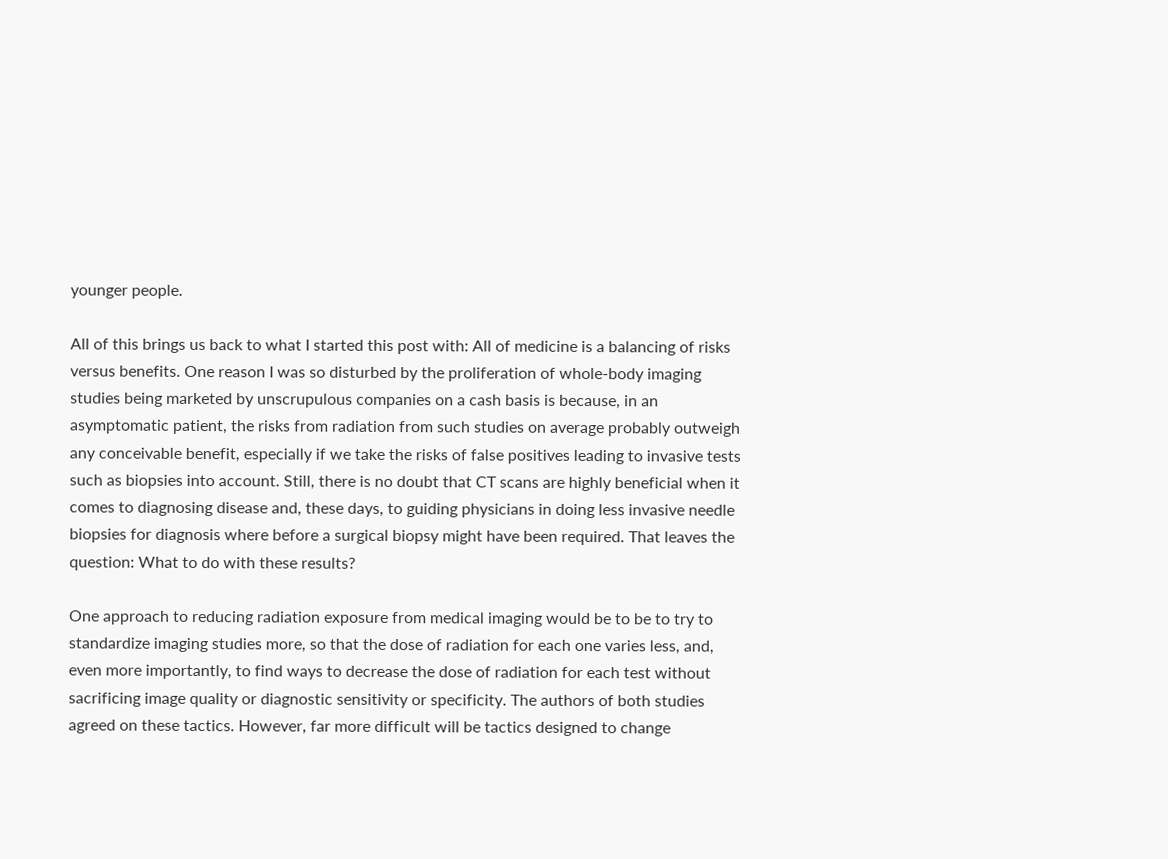younger people.

All of this brings us back to what I started this post with: All of medicine is a balancing of risks versus benefits. One reason I was so disturbed by the proliferation of whole-body imaging studies being marketed by unscrupulous companies on a cash basis is because, in an asymptomatic patient, the risks from radiation from such studies on average probably outweigh any conceivable benefit, especially if we take the risks of false positives leading to invasive tests such as biopsies into account. Still, there is no doubt that CT scans are highly beneficial when it comes to diagnosing disease and, these days, to guiding physicians in doing less invasive needle biopsies for diagnosis where before a surgical biopsy might have been required. That leaves the question: What to do with these results?

One approach to reducing radiation exposure from medical imaging would be to be to try to standardize imaging studies more, so that the dose of radiation for each one varies less, and, even more importantly, to find ways to decrease the dose of radiation for each test without sacrificing image quality or diagnostic sensitivity or specificity. The authors of both studies agreed on these tactics. However, far more difficult will be tactics designed to change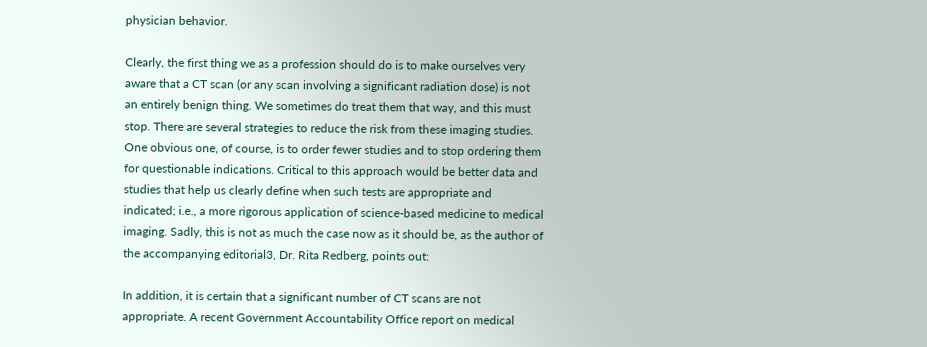physician behavior.

Clearly, the first thing we as a profession should do is to make ourselves very aware that a CT scan (or any scan involving a significant radiation dose) is not an entirely benign thing. We sometimes do treat them that way, and this must stop. There are several strategies to reduce the risk from these imaging studies. One obvious one, of course, is to order fewer studies and to stop ordering them for questionable indications. Critical to this approach would be better data and studies that help us clearly define when such tests are appropriate and indicated; i.e., a more rigorous application of science-based medicine to medical imaging. Sadly, this is not as much the case now as it should be, as the author of the accompanying editorial3, Dr. Rita Redberg, points out:

In addition, it is certain that a significant number of CT scans are not appropriate. A recent Government Accountability Office report on medical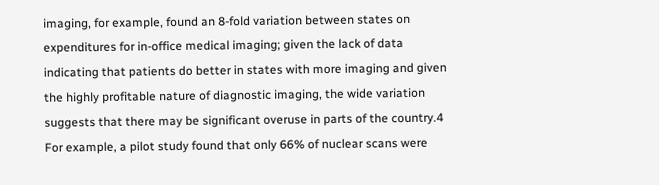imaging, for example, found an 8-fold variation between states on expenditures for in-office medical imaging; given the lack of data indicating that patients do better in states with more imaging and given the highly profitable nature of diagnostic imaging, the wide variation suggests that there may be significant overuse in parts of the country.4 For example, a pilot study found that only 66% of nuclear scans were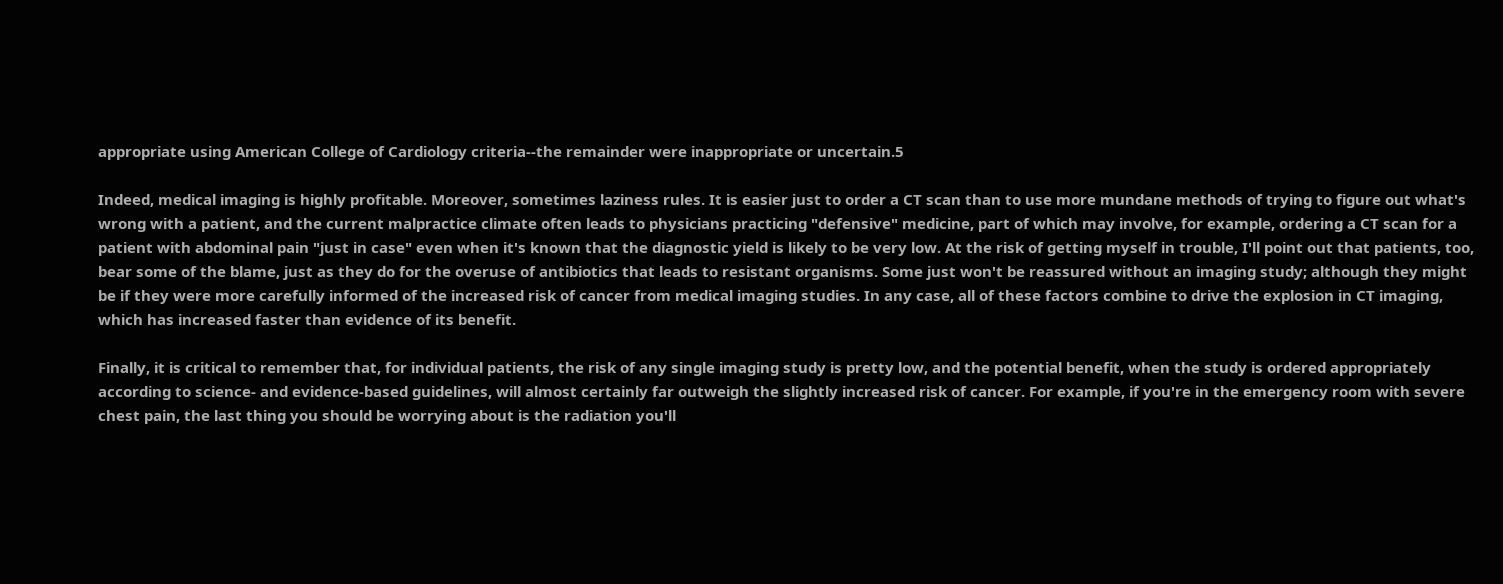appropriate using American College of Cardiology criteria--the remainder were inappropriate or uncertain.5

Indeed, medical imaging is highly profitable. Moreover, sometimes laziness rules. It is easier just to order a CT scan than to use more mundane methods of trying to figure out what's wrong with a patient, and the current malpractice climate often leads to physicians practicing "defensive" medicine, part of which may involve, for example, ordering a CT scan for a patient with abdominal pain "just in case" even when it's known that the diagnostic yield is likely to be very low. At the risk of getting myself in trouble, I'll point out that patients, too, bear some of the blame, just as they do for the overuse of antibiotics that leads to resistant organisms. Some just won't be reassured without an imaging study; although they might be if they were more carefully informed of the increased risk of cancer from medical imaging studies. In any case, all of these factors combine to drive the explosion in CT imaging, which has increased faster than evidence of its benefit.

Finally, it is critical to remember that, for individual patients, the risk of any single imaging study is pretty low, and the potential benefit, when the study is ordered appropriately according to science- and evidence-based guidelines, will almost certainly far outweigh the slightly increased risk of cancer. For example, if you're in the emergency room with severe chest pain, the last thing you should be worrying about is the radiation you'll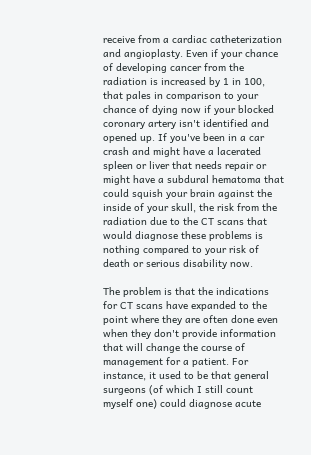receive from a cardiac catheterization and angioplasty. Even if your chance of developing cancer from the radiation is increased by 1 in 100, that pales in comparison to your chance of dying now if your blocked coronary artery isn't identified and opened up. If you've been in a car crash and might have a lacerated spleen or liver that needs repair or might have a subdural hematoma that could squish your brain against the inside of your skull, the risk from the radiation due to the CT scans that would diagnose these problems is nothing compared to your risk of death or serious disability now.

The problem is that the indications for CT scans have expanded to the point where they are often done even when they don't provide information that will change the course of management for a patient. For instance, it used to be that general surgeons (of which I still count myself one) could diagnose acute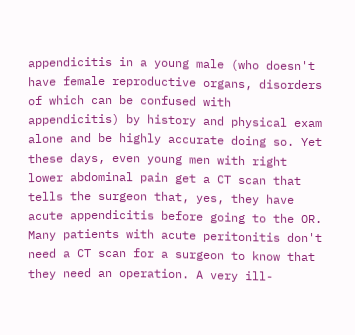appendicitis in a young male (who doesn't have female reproductive organs, disorders of which can be confused with appendicitis) by history and physical exam alone and be highly accurate doing so. Yet these days, even young men with right lower abdominal pain get a CT scan that tells the surgeon that, yes, they have acute appendicitis before going to the OR. Many patients with acute peritonitis don't need a CT scan for a surgeon to know that they need an operation. A very ill-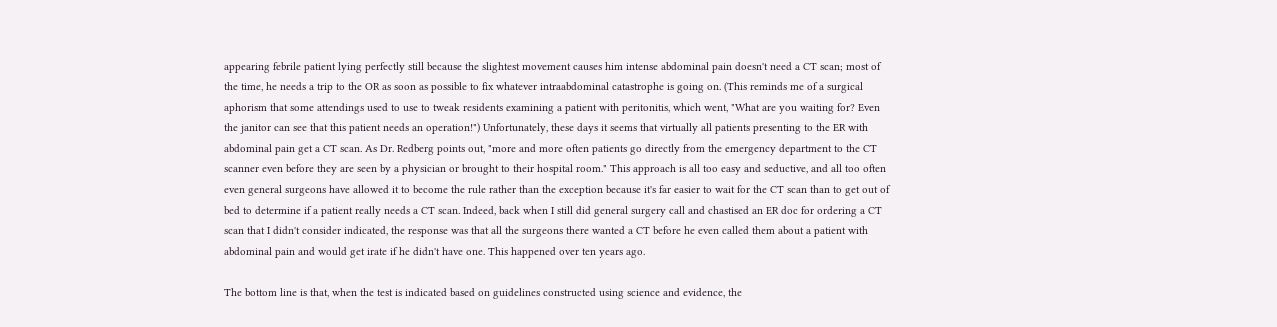appearing febrile patient lying perfectly still because the slightest movement causes him intense abdominal pain doesn't need a CT scan; most of the time, he needs a trip to the OR as soon as possible to fix whatever intraabdominal catastrophe is going on. (This reminds me of a surgical aphorism that some attendings used to use to tweak residents examining a patient with peritonitis, which went, "What are you waiting for? Even the janitor can see that this patient needs an operation!") Unfortunately, these days it seems that virtually all patients presenting to the ER with abdominal pain get a CT scan. As Dr. Redberg points out, "more and more often patients go directly from the emergency department to the CT scanner even before they are seen by a physician or brought to their hospital room." This approach is all too easy and seductive, and all too often even general surgeons have allowed it to become the rule rather than the exception because it's far easier to wait for the CT scan than to get out of bed to determine if a patient really needs a CT scan. Indeed, back when I still did general surgery call and chastised an ER doc for ordering a CT scan that I didn't consider indicated, the response was that all the surgeons there wanted a CT before he even called them about a patient with abdominal pain and would get irate if he didn't have one. This happened over ten years ago.

The bottom line is that, when the test is indicated based on guidelines constructed using science and evidence, the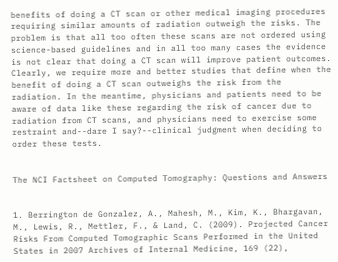benefits of doing a CT scan or other medical imaging procedures requiring similar amounts of radiation outweigh the risks. The problem is that all too often these scans are not ordered using science-based guidelines and in all too many cases the evidence is not clear that doing a CT scan will improve patient outcomes. Clearly, we require more and better studies that define when the benefit of doing a CT scan outweighs the risk from the radiation. In the meantime, physicians and patients need to be aware of data like these regarding the risk of cancer due to radiation from CT scans, and physicians need to exercise some restraint and--dare I say?--clinical judgment when deciding to order these tests.


The NCI Factsheet on Computed Tomography: Questions and Answers


1. Berrington de Gonzalez, A., Mahesh, M., Kim, K., Bhargavan, M., Lewis, R., Mettler, F., & Land, C. (2009). Projected Cancer Risks From Computed Tomographic Scans Performed in the United States in 2007 Archives of Internal Medicine, 169 (22),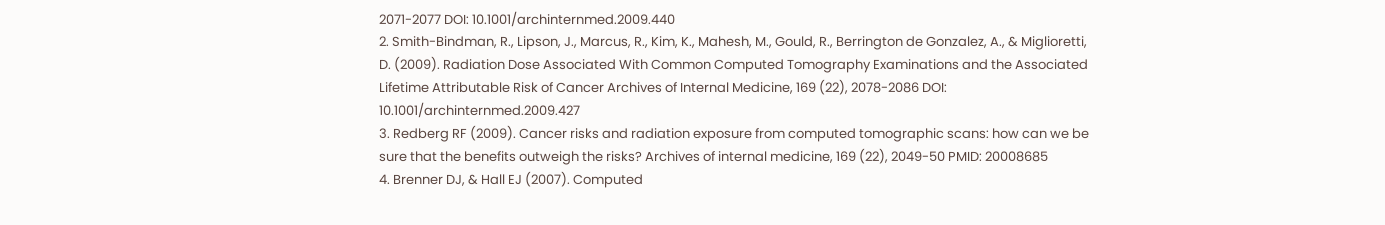2071-2077 DOI: 10.1001/archinternmed.2009.440
2. Smith-Bindman, R., Lipson, J., Marcus, R., Kim, K., Mahesh, M., Gould, R., Berrington de Gonzalez, A., & Miglioretti, D. (2009). Radiation Dose Associated With Common Computed Tomography Examinations and the Associated Lifetime Attributable Risk of Cancer Archives of Internal Medicine, 169 (22), 2078-2086 DOI: 10.1001/archinternmed.2009.427
3. Redberg RF (2009). Cancer risks and radiation exposure from computed tomographic scans: how can we be sure that the benefits outweigh the risks? Archives of internal medicine, 169 (22), 2049-50 PMID: 20008685
4. Brenner DJ, & Hall EJ (2007). Computed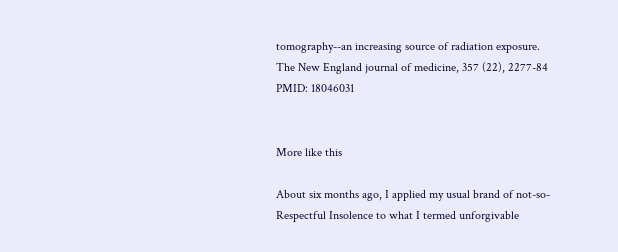tomography--an increasing source of radiation exposure. The New England journal of medicine, 357 (22), 2277-84 PMID: 18046031


More like this

About six months ago, I applied my usual brand of not-so-Respectful Insolence to what I termed unforgivable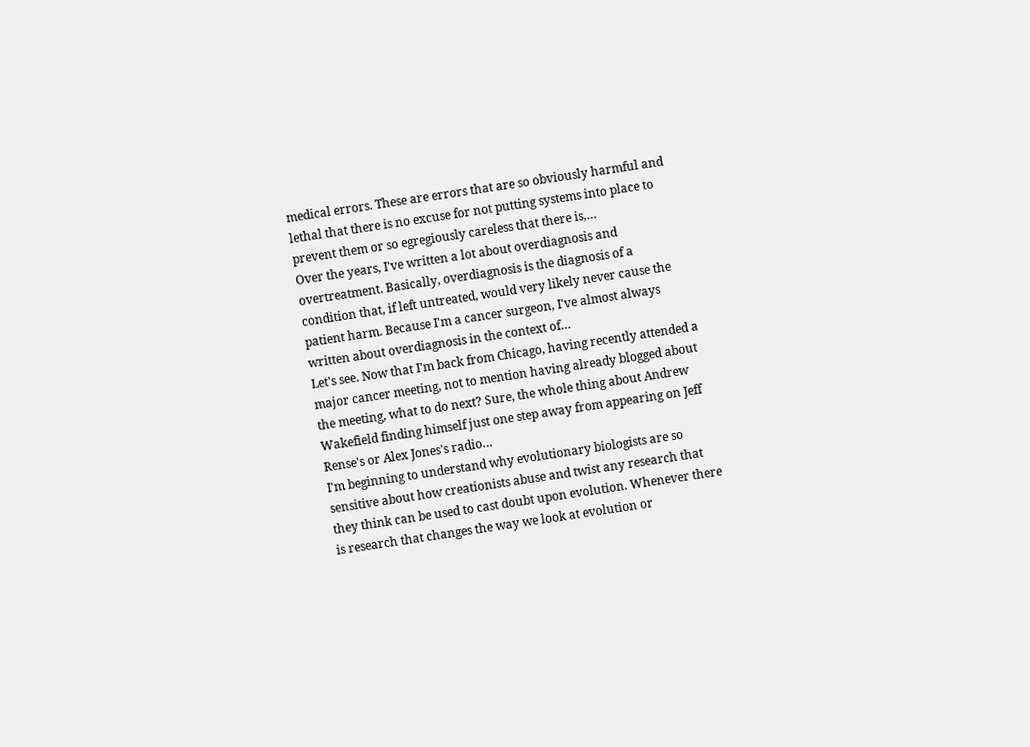medical errors. These are errors that are so obviously harmful and lethal that there is no excuse for not putting systems into place to prevent them or so egregiously careless that there is,…
Over the years, I've written a lot about overdiagnosis and overtreatment. Basically, overdiagnosis is the diagnosis of a condition that, if left untreated, would very likely never cause the patient harm. Because I'm a cancer surgeon, I've almost always written about overdiagnosis in the context of…
Let's see. Now that I'm back from Chicago, having recently attended a major cancer meeting, not to mention having already blogged about the meeting, what to do next? Sure, the whole thing about Andrew Wakefield finding himself just one step away from appearing on Jeff Rense's or Alex Jones's radio…
I'm beginning to understand why evolutionary biologists are so sensitive about how creationists abuse and twist any research that they think can be used to cast doubt upon evolution. Whenever there is research that changes the way we look at evolution or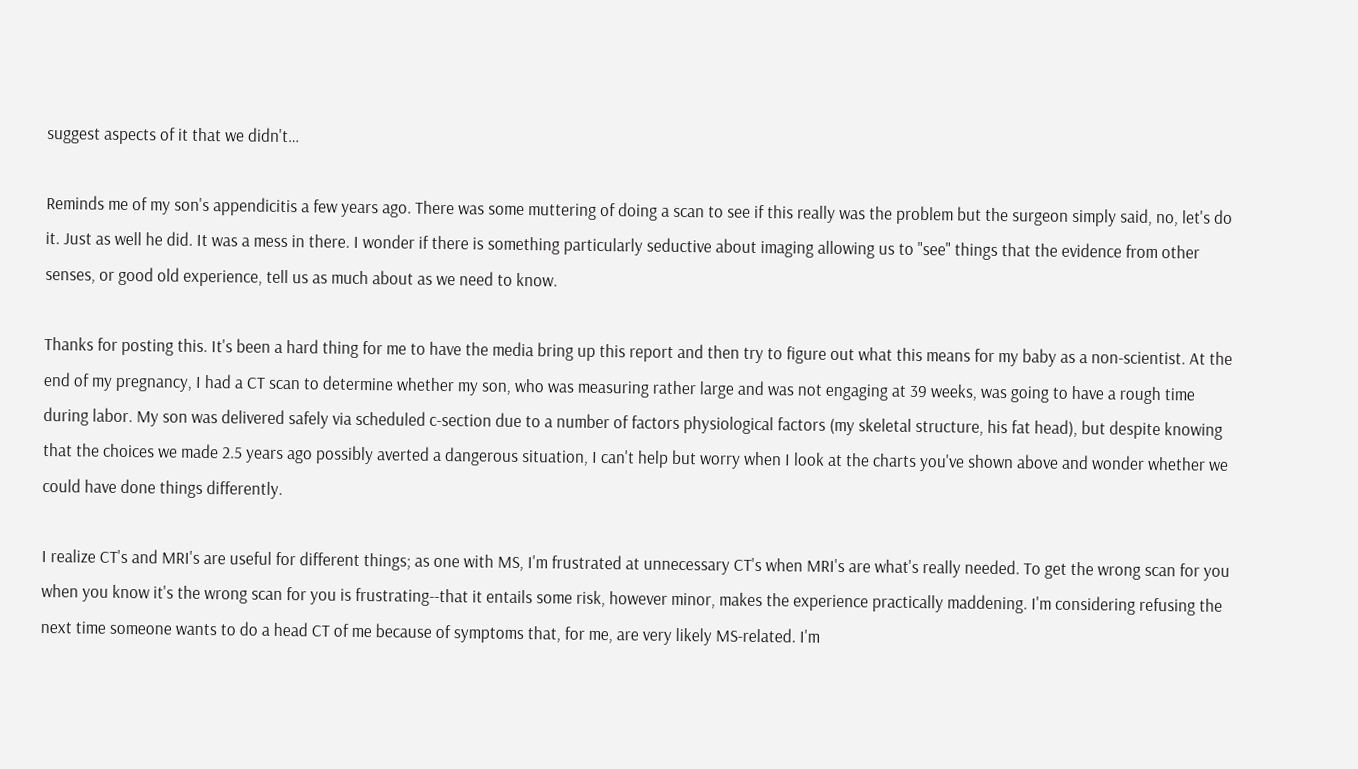suggest aspects of it that we didn't…

Reminds me of my son's appendicitis a few years ago. There was some muttering of doing a scan to see if this really was the problem but the surgeon simply said, no, let's do it. Just as well he did. It was a mess in there. I wonder if there is something particularly seductive about imaging allowing us to "see" things that the evidence from other senses, or good old experience, tell us as much about as we need to know.

Thanks for posting this. It's been a hard thing for me to have the media bring up this report and then try to figure out what this means for my baby as a non-scientist. At the end of my pregnancy, I had a CT scan to determine whether my son, who was measuring rather large and was not engaging at 39 weeks, was going to have a rough time during labor. My son was delivered safely via scheduled c-section due to a number of factors physiological factors (my skeletal structure, his fat head), but despite knowing that the choices we made 2.5 years ago possibly averted a dangerous situation, I can't help but worry when I look at the charts you've shown above and wonder whether we could have done things differently.

I realize CT's and MRI's are useful for different things; as one with MS, I'm frustrated at unnecessary CT's when MRI's are what's really needed. To get the wrong scan for you when you know it's the wrong scan for you is frustrating--that it entails some risk, however minor, makes the experience practically maddening. I'm considering refusing the next time someone wants to do a head CT of me because of symptoms that, for me, are very likely MS-related. I'm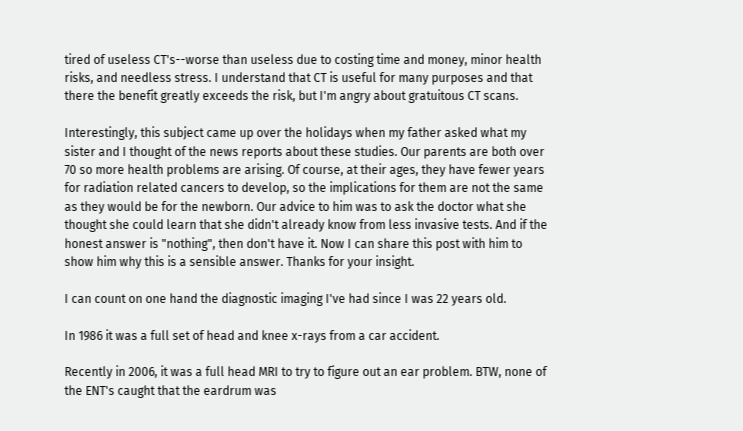tired of useless CT's--worse than useless due to costing time and money, minor health risks, and needless stress. I understand that CT is useful for many purposes and that there the benefit greatly exceeds the risk, but I'm angry about gratuitous CT scans.

Interestingly, this subject came up over the holidays when my father asked what my sister and I thought of the news reports about these studies. Our parents are both over 70 so more health problems are arising. Of course, at their ages, they have fewer years for radiation related cancers to develop, so the implications for them are not the same as they would be for the newborn. Our advice to him was to ask the doctor what she thought she could learn that she didn't already know from less invasive tests. And if the honest answer is "nothing", then don't have it. Now I can share this post with him to show him why this is a sensible answer. Thanks for your insight.

I can count on one hand the diagnostic imaging I've had since I was 22 years old.

In 1986 it was a full set of head and knee x-rays from a car accident.

Recently in 2006, it was a full head MRI to try to figure out an ear problem. BTW, none of the ENT's caught that the eardrum was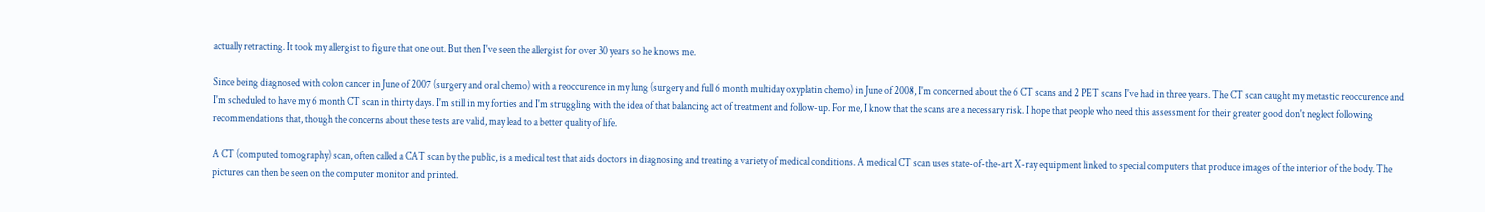actually retracting. It took my allergist to figure that one out. But then I've seen the allergist for over 30 years so he knows me.

Since being diagnosed with colon cancer in June of 2007 (surgery and oral chemo) with a reoccurence in my lung (surgery and full 6 month multiday oxyplatin chemo) in June of 2008, I'm concerned about the 6 CT scans and 2 PET scans I've had in three years. The CT scan caught my metastic reoccurence and I'm scheduled to have my 6 month CT scan in thirty days. I'm still in my forties and I'm struggling with the idea of that balancing act of treatment and follow-up. For me, I know that the scans are a necessary risk. I hope that people who need this assessment for their greater good don't neglect following recommendations that, though the concerns about these tests are valid, may lead to a better quality of life.

A CT (computed tomography) scan, often called a CAT scan by the public, is a medical test that aids doctors in diagnosing and treating a variety of medical conditions. A medical CT scan uses state-of-the-art X-ray equipment linked to special computers that produce images of the interior of the body. The pictures can then be seen on the computer monitor and printed.